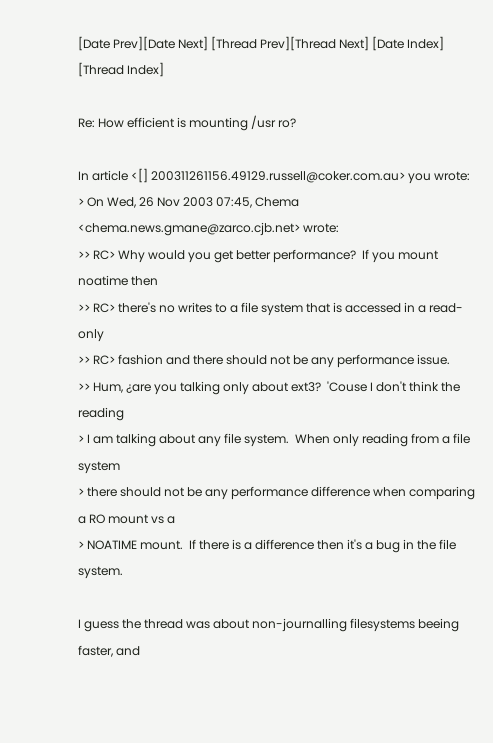[Date Prev][Date Next] [Thread Prev][Thread Next] [Date Index] [Thread Index]

Re: How efficient is mounting /usr ro?

In article <[] 200311261156.49129.russell@coker.com.au> you wrote:
> On Wed, 26 Nov 2003 07:45, Chema <chema.news.gmane@zarco.cjb.net> wrote:
>> RC> Why would you get better performance?  If you mount noatime then
>> RC> there's no writes to a file system that is accessed in a read-only
>> RC> fashion and there should not be any performance issue.
>> Hum, ¿are you talking only about ext3?  'Couse I don't think the reading
> I am talking about any file system.  When only reading from a file system
> there should not be any performance difference when comparing a RO mount vs a
> NOATIME mount.  If there is a difference then it's a bug in the file system.

I guess the thread was about non-journalling filesystems beeing faster, and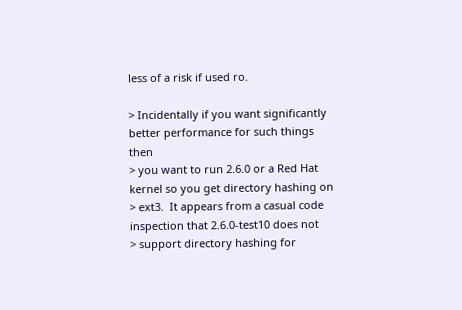less of a risk if used ro.

> Incidentally if you want significantly better performance for such things then
> you want to run 2.6.0 or a Red Hat kernel so you get directory hashing on
> ext3.  It appears from a casual code inspection that 2.6.0-test10 does not
> support directory hashing for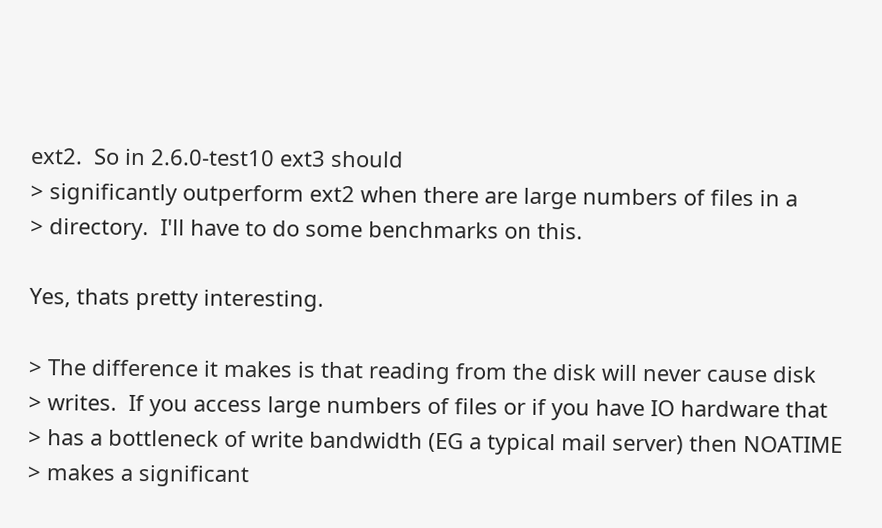ext2.  So in 2.6.0-test10 ext3 should
> significantly outperform ext2 when there are large numbers of files in a
> directory.  I'll have to do some benchmarks on this.

Yes, thats pretty interesting.

> The difference it makes is that reading from the disk will never cause disk
> writes.  If you access large numbers of files or if you have IO hardware that
> has a bottleneck of write bandwidth (EG a typical mail server) then NOATIME
> makes a significant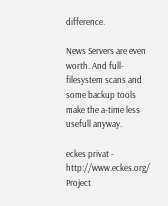difference.

News Servers are even worth. And full-filesystem scans and some backup tools
make the a-time less usefull anyway.

eckes privat - http://www.eckes.org/
Project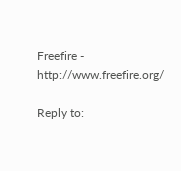Freefire - http://www.freefire.org/

Reply to: